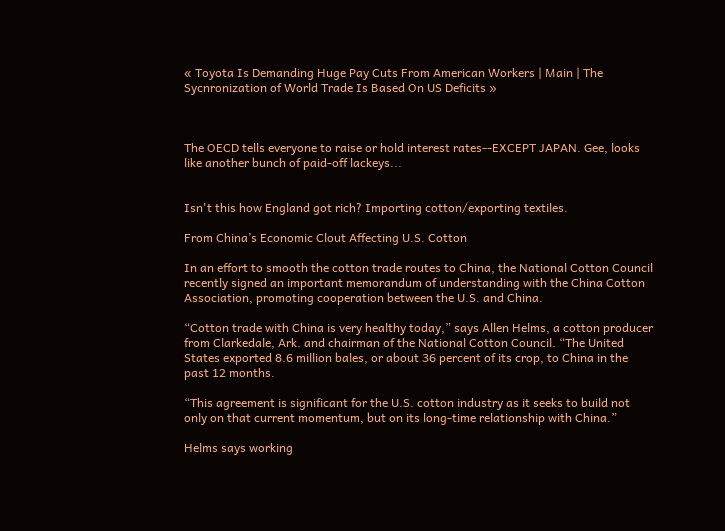« Toyota Is Demanding Huge Pay Cuts From American Workers | Main | The Sycnronization of World Trade Is Based On US Deficits »



The OECD tells everyone to raise or hold interest rates--EXCEPT JAPAN. Gee, looks like another bunch of paid-off lackeys...


Isn't this how England got rich? Importing cotton/exporting textiles.

From China’s Economic Clout Affecting U.S. Cotton

In an effort to smooth the cotton trade routes to China, the National Cotton Council recently signed an important memorandum of understanding with the China Cotton Association, promoting cooperation between the U.S. and China.

“Cotton trade with China is very healthy today,” says Allen Helms, a cotton producer from Clarkedale, Ark. and chairman of the National Cotton Council. “The United States exported 8.6 million bales, or about 36 percent of its crop, to China in the past 12 months.

“This agreement is significant for the U.S. cotton industry as it seeks to build not only on that current momentum, but on its long-time relationship with China.”

Helms says working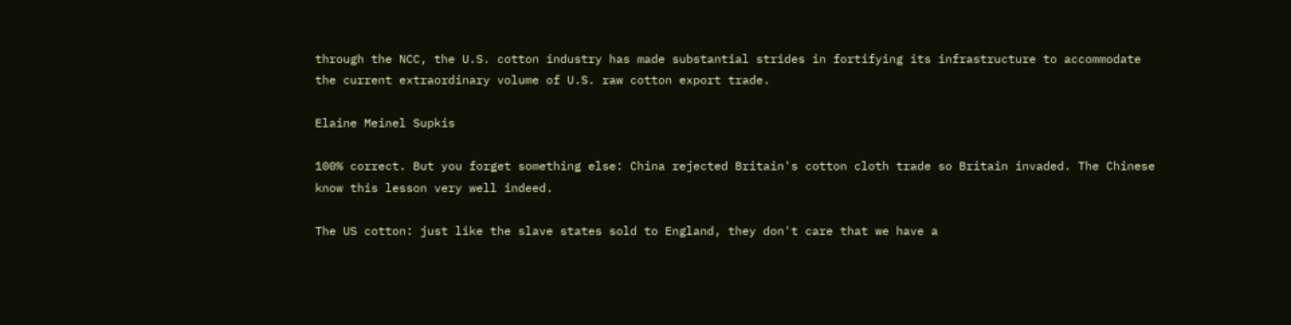through the NCC, the U.S. cotton industry has made substantial strides in fortifying its infrastructure to accommodate the current extraordinary volume of U.S. raw cotton export trade.

Elaine Meinel Supkis

100% correct. But you forget something else: China rejected Britain's cotton cloth trade so Britain invaded. The Chinese know this lesson very well indeed.

The US cotton: just like the slave states sold to England, they don't care that we have a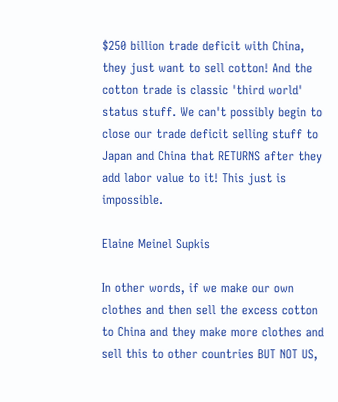$250 billion trade deficit with China, they just want to sell cotton! And the cotton trade is classic 'third world' status stuff. We can't possibly begin to close our trade deficit selling stuff to Japan and China that RETURNS after they add labor value to it! This just is impossible.

Elaine Meinel Supkis

In other words, if we make our own clothes and then sell the excess cotton to China and they make more clothes and sell this to other countries BUT NOT US,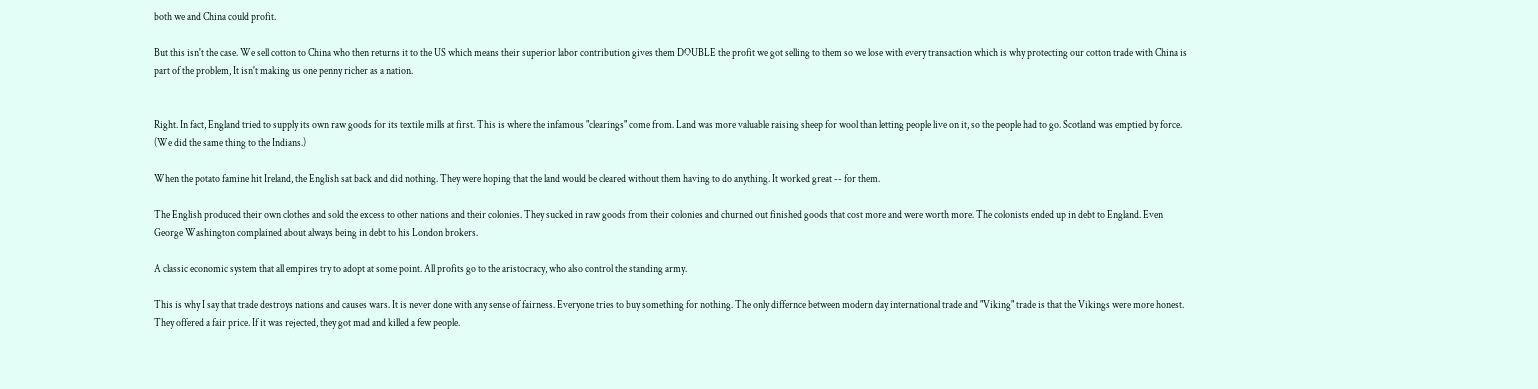both we and China could profit.

But this isn't the case. We sell cotton to China who then returns it to the US which means their superior labor contribution gives them DOUBLE the profit we got selling to them so we lose with every transaction which is why protecting our cotton trade with China is part of the problem, It isn't making us one penny richer as a nation.


Right. In fact, England tried to supply its own raw goods for its textile mills at first. This is where the infamous "clearings" come from. Land was more valuable raising sheep for wool than letting people live on it, so the people had to go. Scotland was emptied by force. (We did the same thing to the Indians.)

When the potato famine hit Ireland, the English sat back and did nothing. They were hoping that the land would be cleared without them having to do anything. It worked great -- for them.

The English produced their own clothes and sold the excess to other nations and their colonies. They sucked in raw goods from their colonies and churned out finished goods that cost more and were worth more. The colonists ended up in debt to England. Even George Washington complained about always being in debt to his London brokers.

A classic economic system that all empires try to adopt at some point. All profits go to the aristocracy, who also control the standing army.

This is why I say that trade destroys nations and causes wars. It is never done with any sense of fairness. Everyone tries to buy something for nothing. The only differnce between modern day international trade and "Viking" trade is that the Vikings were more honest. They offered a fair price. If it was rejected, they got mad and killed a few people.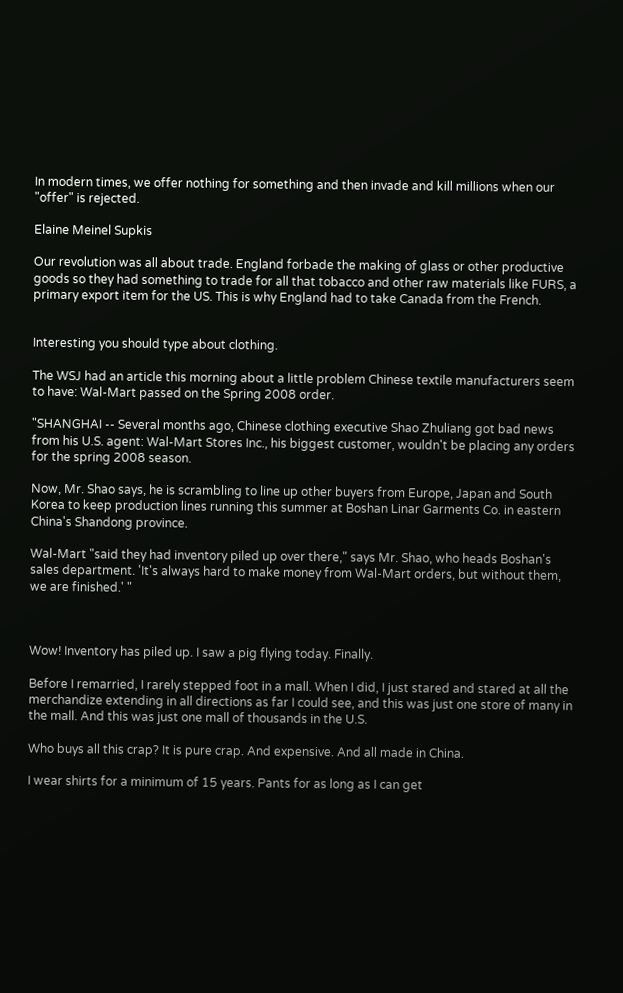In modern times, we offer nothing for something and then invade and kill millions when our "offer" is rejected.

Elaine Meinel Supkis

Our revolution was all about trade. England forbade the making of glass or other productive goods so they had something to trade for all that tobacco and other raw materials like FURS, a primary export item for the US. This is why England had to take Canada from the French.


Interesting you should type about clothing.

The WSJ had an article this morning about a little problem Chinese textile manufacturers seem to have: Wal-Mart passed on the Spring 2008 order.

"SHANGHAI -- Several months ago, Chinese clothing executive Shao Zhuliang got bad news from his U.S. agent: Wal-Mart Stores Inc., his biggest customer, wouldn't be placing any orders for the spring 2008 season.

Now, Mr. Shao says, he is scrambling to line up other buyers from Europe, Japan and South Korea to keep production lines running this summer at Boshan Linar Garments Co. in eastern China's Shandong province.

Wal-Mart "said they had inventory piled up over there," says Mr. Shao, who heads Boshan's sales department. 'It's always hard to make money from Wal-Mart orders, but without them, we are finished.' "



Wow! Inventory has piled up. I saw a pig flying today. Finally.

Before I remarried, I rarely stepped foot in a mall. When I did, I just stared and stared at all the merchandize extending in all directions as far I could see, and this was just one store of many in the mall. And this was just one mall of thousands in the U.S.

Who buys all this crap? It is pure crap. And expensive. And all made in China.

I wear shirts for a minimum of 15 years. Pants for as long as I can get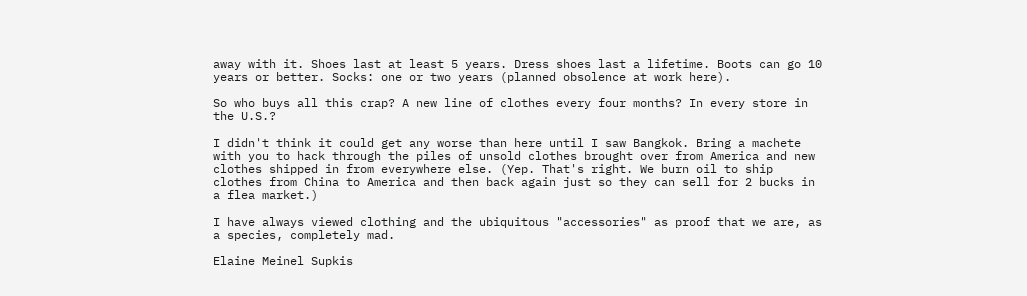away with it. Shoes last at least 5 years. Dress shoes last a lifetime. Boots can go 10 years or better. Socks: one or two years (planned obsolence at work here).

So who buys all this crap? A new line of clothes every four months? In every store in the U.S.?

I didn't think it could get any worse than here until I saw Bangkok. Bring a machete with you to hack through the piles of unsold clothes brought over from America and new clothes shipped in from everywhere else. (Yep. That's right. We burn oil to ship clothes from China to America and then back again just so they can sell for 2 bucks in a flea market.)

I have always viewed clothing and the ubiquitous "accessories" as proof that we are, as a species, completely mad.

Elaine Meinel Supkis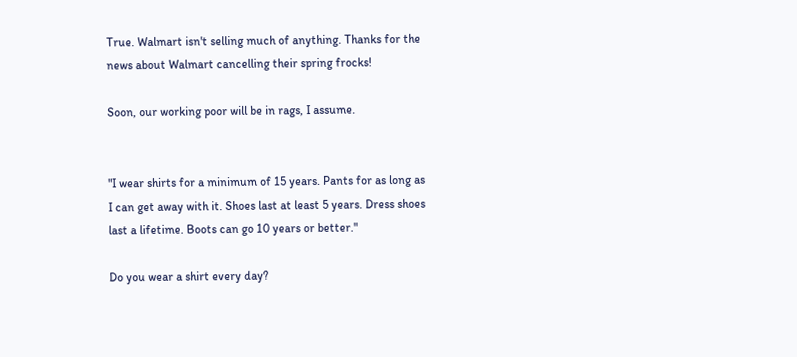True. Walmart isn't selling much of anything. Thanks for the news about Walmart cancelling their spring frocks!

Soon, our working poor will be in rags, I assume.


"I wear shirts for a minimum of 15 years. Pants for as long as I can get away with it. Shoes last at least 5 years. Dress shoes last a lifetime. Boots can go 10 years or better."

Do you wear a shirt every day?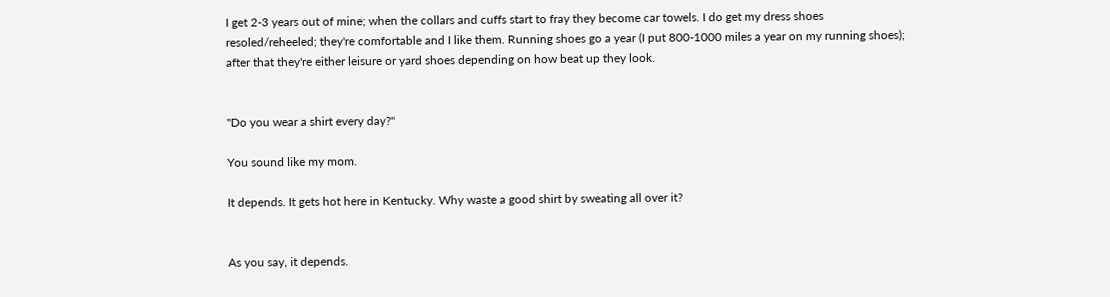I get 2-3 years out of mine; when the collars and cuffs start to fray they become car towels. I do get my dress shoes resoled/reheeled; they're comfortable and I like them. Running shoes go a year (I put 800-1000 miles a year on my running shoes); after that they're either leisure or yard shoes depending on how beat up they look.


"Do you wear a shirt every day?"

You sound like my mom.

It depends. It gets hot here in Kentucky. Why waste a good shirt by sweating all over it?


As you say, it depends.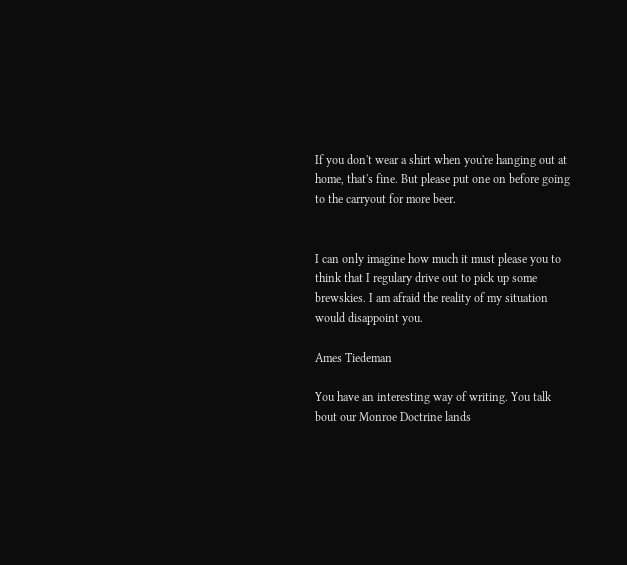If you don't wear a shirt when you're hanging out at home, that's fine. But please put one on before going to the carryout for more beer.


I can only imagine how much it must please you to think that I regulary drive out to pick up some brewskies. I am afraid the reality of my situation would disappoint you.

Ames Tiedeman

You have an interesting way of writing. You talk bout our Monroe Doctrine lands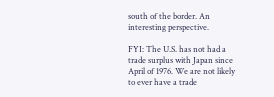south of the border. An interesting perspective.

FYI: The U.S. has not had a trade surplus with Japan since April of 1976. We are not likely to ever have a trade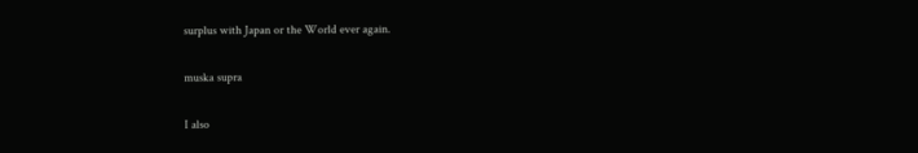surplus with Japan or the World ever again.

muska supra

I also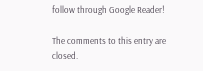follow through Google Reader!

The comments to this entry are closed.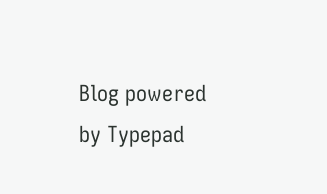Blog powered by Typepad